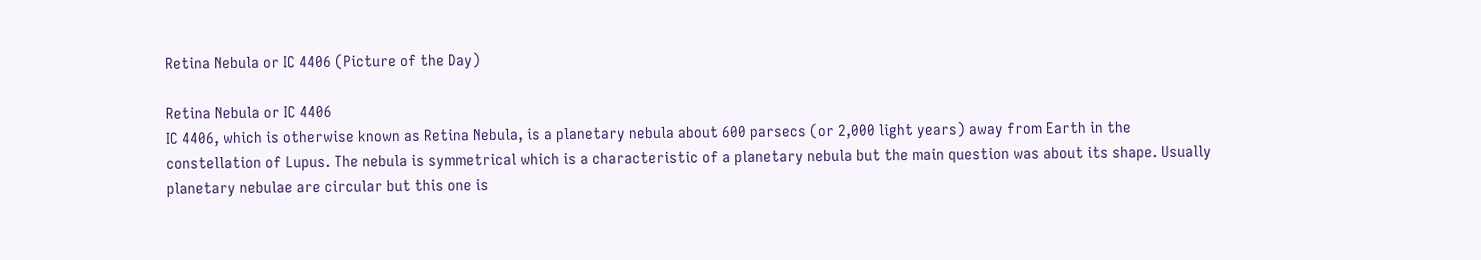Retina Nebula or IC 4406 (Picture of the Day)

Retina Nebula or IC 4406
IC 4406, which is otherwise known as Retina Nebula, is a planetary nebula about 600 parsecs (or 2,000 light years) away from Earth in the constellation of Lupus. The nebula is symmetrical which is a characteristic of a planetary nebula but the main question was about its shape. Usually planetary nebulae are circular but this one is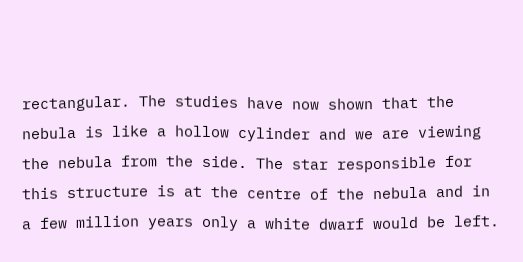rectangular. The studies have now shown that the nebula is like a hollow cylinder and we are viewing the nebula from the side. The star responsible for this structure is at the centre of the nebula and in a few million years only a white dwarf would be left.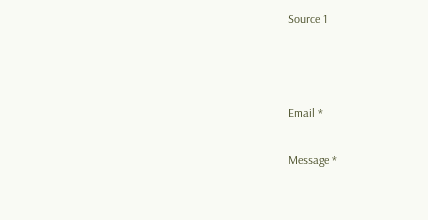Source 1



Email *

Message *